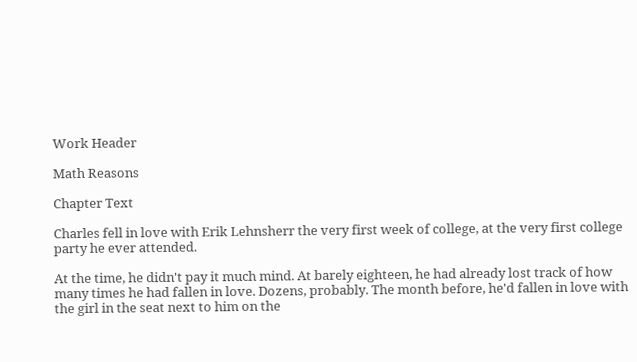Work Header

Math Reasons

Chapter Text

Charles fell in love with Erik Lehnsherr the very first week of college, at the very first college party he ever attended.

At the time, he didn't pay it much mind. At barely eighteen, he had already lost track of how many times he had fallen in love. Dozens, probably. The month before, he'd fallen in love with the girl in the seat next to him on the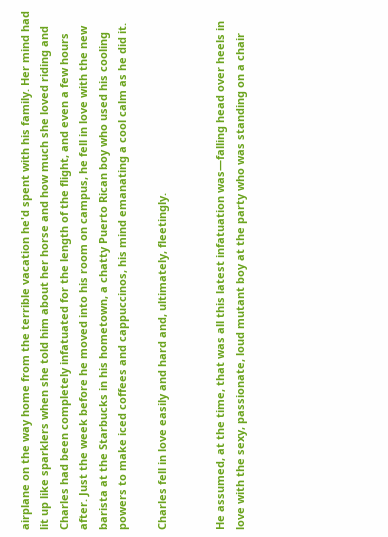airplane on the way home from the terrible vacation he'd spent with his family. Her mind had lit up like sparklers when she told him about her horse and how much she loved riding and Charles had been completely infatuated for the length of the flight, and even a few hours after. Just the week before he moved into his room on campus, he fell in love with the new barista at the Starbucks in his hometown, a chatty Puerto Rican boy who used his cooling powers to make iced coffees and cappuccinos, his mind emanating a cool calm as he did it.

Charles fell in love easily and hard and, ultimately, fleetingly.


He assumed, at the time, that was all this latest infatuation was—falling head over heels in love with the sexy, passionate, loud mutant boy at the party who was standing on a chair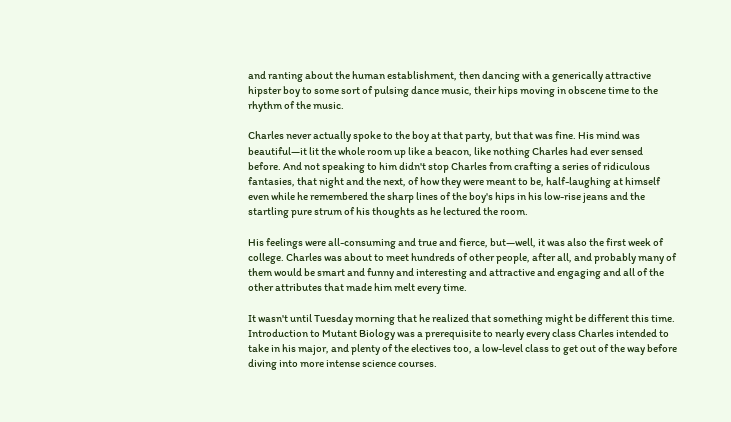and ranting about the human establishment, then dancing with a generically attractive hipster boy to some sort of pulsing dance music, their hips moving in obscene time to the rhythm of the music.

Charles never actually spoke to the boy at that party, but that was fine. His mind was beautiful—it lit the whole room up like a beacon, like nothing Charles had ever sensed before. And not speaking to him didn't stop Charles from crafting a series of ridiculous fantasies, that night and the next, of how they were meant to be, half-laughing at himself even while he remembered the sharp lines of the boy's hips in his low-rise jeans and the startling pure strum of his thoughts as he lectured the room.

His feelings were all-consuming and true and fierce, but—well, it was also the first week of college. Charles was about to meet hundreds of other people, after all, and probably many of them would be smart and funny and interesting and attractive and engaging and all of the other attributes that made him melt every time.

It wasn't until Tuesday morning that he realized that something might be different this time. Introduction to Mutant Biology was a prerequisite to nearly every class Charles intended to take in his major, and plenty of the electives too, a low-level class to get out of the way before diving into more intense science courses.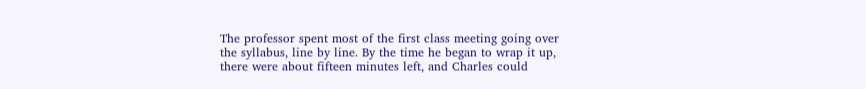The professor spent most of the first class meeting going over the syllabus, line by line. By the time he began to wrap it up, there were about fifteen minutes left, and Charles could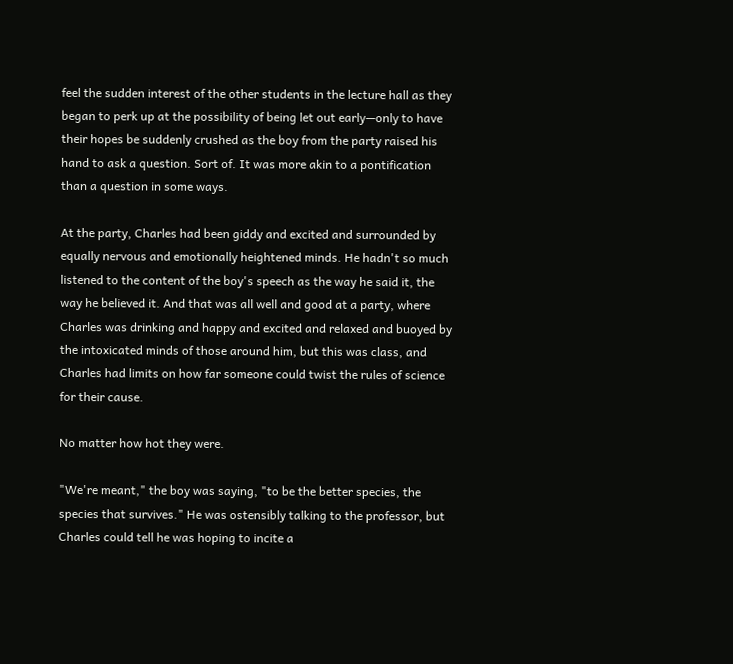feel the sudden interest of the other students in the lecture hall as they began to perk up at the possibility of being let out early—only to have their hopes be suddenly crushed as the boy from the party raised his hand to ask a question. Sort of. It was more akin to a pontification than a question in some ways.

At the party, Charles had been giddy and excited and surrounded by equally nervous and emotionally heightened minds. He hadn't so much listened to the content of the boy's speech as the way he said it, the way he believed it. And that was all well and good at a party, where Charles was drinking and happy and excited and relaxed and buoyed by the intoxicated minds of those around him, but this was class, and Charles had limits on how far someone could twist the rules of science for their cause.

No matter how hot they were.

"We're meant," the boy was saying, "to be the better species, the species that survives." He was ostensibly talking to the professor, but Charles could tell he was hoping to incite a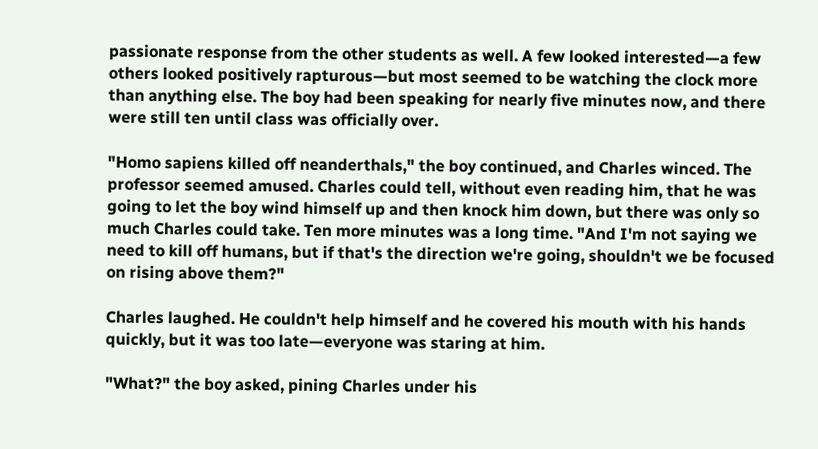passionate response from the other students as well. A few looked interested—a few others looked positively rapturous—but most seemed to be watching the clock more than anything else. The boy had been speaking for nearly five minutes now, and there were still ten until class was officially over.

"Homo sapiens killed off neanderthals," the boy continued, and Charles winced. The professor seemed amused. Charles could tell, without even reading him, that he was going to let the boy wind himself up and then knock him down, but there was only so much Charles could take. Ten more minutes was a long time. "And I'm not saying we need to kill off humans, but if that's the direction we're going, shouldn't we be focused on rising above them?"

Charles laughed. He couldn't help himself and he covered his mouth with his hands quickly, but it was too late—everyone was staring at him.

"What?" the boy asked, pining Charles under his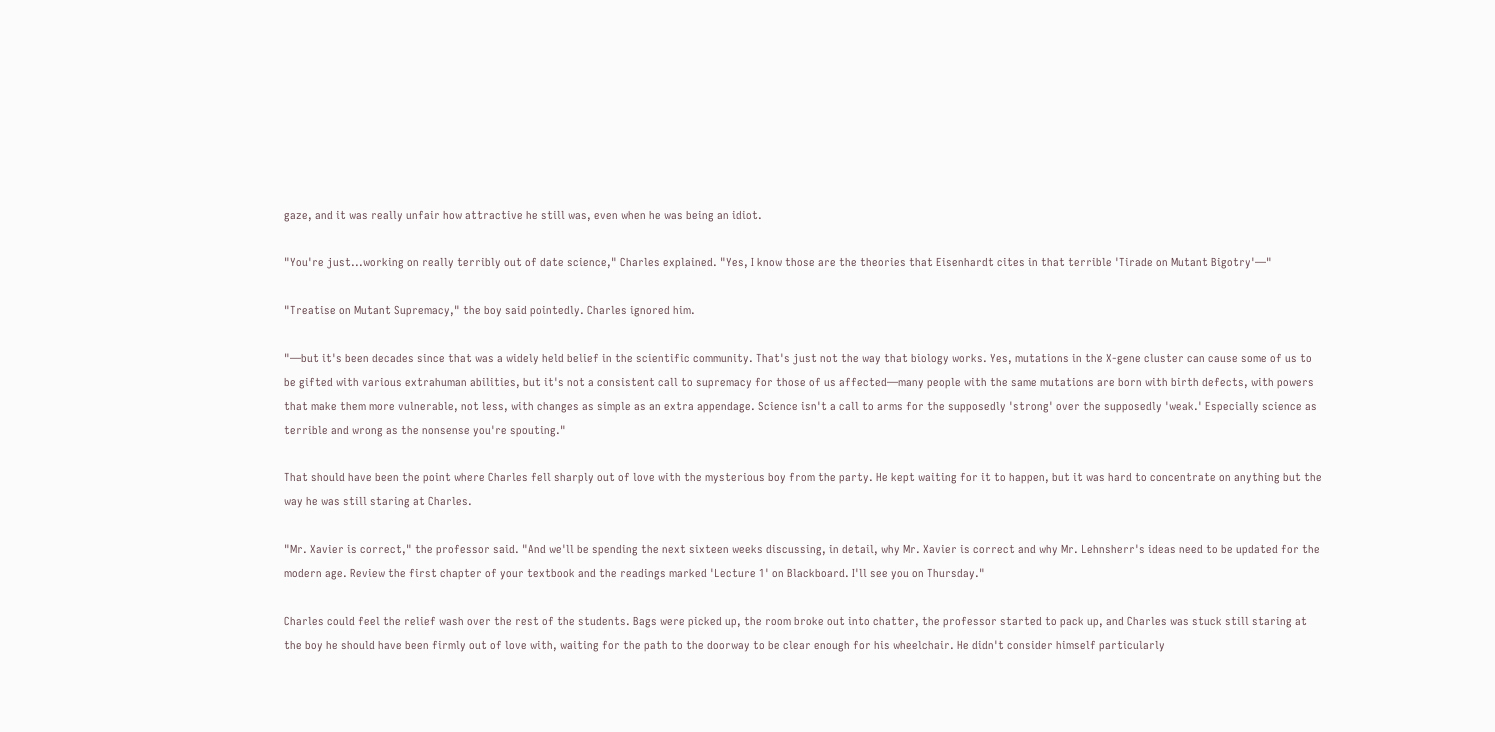gaze, and it was really unfair how attractive he still was, even when he was being an idiot.

"You're just...working on really terribly out of date science," Charles explained. "Yes, I know those are the theories that Eisenhardt cites in that terrible 'Tirade on Mutant Bigotry'—"

"Treatise on Mutant Supremacy," the boy said pointedly. Charles ignored him.

"—but it's been decades since that was a widely held belief in the scientific community. That's just not the way that biology works. Yes, mutations in the X-gene cluster can cause some of us to be gifted with various extrahuman abilities, but it's not a consistent call to supremacy for those of us affected—many people with the same mutations are born with birth defects, with powers that make them more vulnerable, not less, with changes as simple as an extra appendage. Science isn't a call to arms for the supposedly 'strong' over the supposedly 'weak.' Especially science as terrible and wrong as the nonsense you're spouting."

That should have been the point where Charles fell sharply out of love with the mysterious boy from the party. He kept waiting for it to happen, but it was hard to concentrate on anything but the way he was still staring at Charles.

"Mr. Xavier is correct," the professor said. "And we'll be spending the next sixteen weeks discussing, in detail, why Mr. Xavier is correct and why Mr. Lehnsherr's ideas need to be updated for the modern age. Review the first chapter of your textbook and the readings marked 'Lecture 1' on Blackboard. I'll see you on Thursday."

Charles could feel the relief wash over the rest of the students. Bags were picked up, the room broke out into chatter, the professor started to pack up, and Charles was stuck still staring at the boy he should have been firmly out of love with, waiting for the path to the doorway to be clear enough for his wheelchair. He didn't consider himself particularly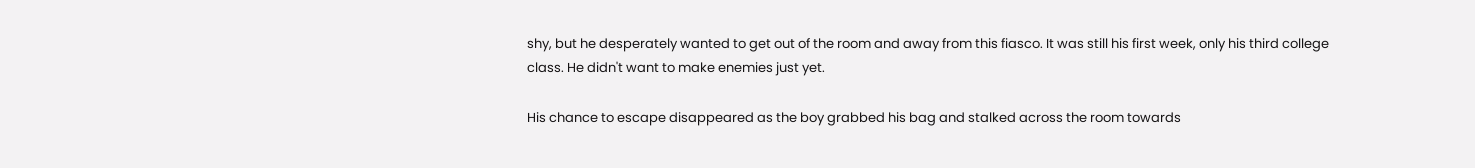shy, but he desperately wanted to get out of the room and away from this fiasco. It was still his first week, only his third college class. He didn't want to make enemies just yet.

His chance to escape disappeared as the boy grabbed his bag and stalked across the room towards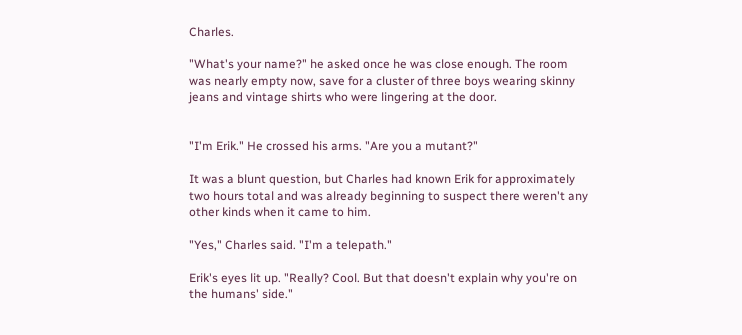Charles.

"What's your name?" he asked once he was close enough. The room was nearly empty now, save for a cluster of three boys wearing skinny jeans and vintage shirts who were lingering at the door.


"I'm Erik." He crossed his arms. "Are you a mutant?"

It was a blunt question, but Charles had known Erik for approximately two hours total and was already beginning to suspect there weren't any other kinds when it came to him.

"Yes," Charles said. "I'm a telepath."

Erik's eyes lit up. "Really? Cool. But that doesn't explain why you're on the humans' side."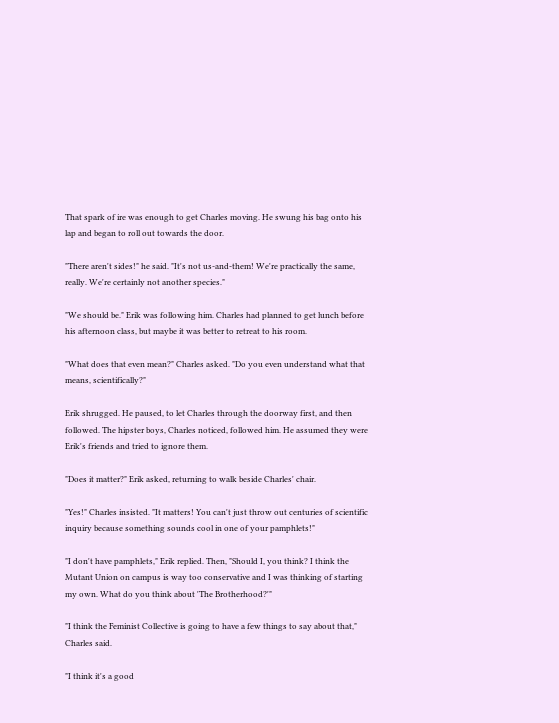That spark of ire was enough to get Charles moving. He swung his bag onto his lap and began to roll out towards the door.

"There aren't sides!" he said. "It's not us-and-them! We're practically the same, really. We're certainly not another species."

"We should be." Erik was following him. Charles had planned to get lunch before his afternoon class, but maybe it was better to retreat to his room.

"What does that even mean?" Charles asked. "Do you even understand what that means, scientifically?"

Erik shrugged. He paused, to let Charles through the doorway first, and then followed. The hipster boys, Charles noticed, followed him. He assumed they were Erik's friends and tried to ignore them.

"Does it matter?" Erik asked, returning to walk beside Charles' chair.

"Yes!" Charles insisted. "It matters! You can't just throw out centuries of scientific inquiry because something sounds cool in one of your pamphlets!"

"I don't have pamphlets," Erik replied. Then, "Should I, you think? I think the Mutant Union on campus is way too conservative and I was thinking of starting my own. What do you think about 'The Brotherhood?'"

"I think the Feminist Collective is going to have a few things to say about that," Charles said.

"I think it's a good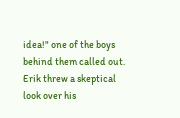idea!" one of the boys behind them called out. Erik threw a skeptical look over his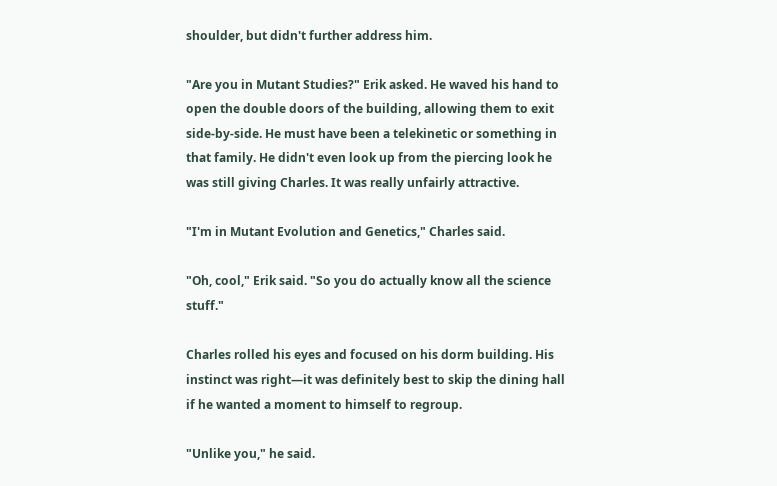shoulder, but didn't further address him.

"Are you in Mutant Studies?" Erik asked. He waved his hand to open the double doors of the building, allowing them to exit side-by-side. He must have been a telekinetic or something in that family. He didn't even look up from the piercing look he was still giving Charles. It was really unfairly attractive.

"I'm in Mutant Evolution and Genetics," Charles said.

"Oh, cool," Erik said. "So you do actually know all the science stuff."

Charles rolled his eyes and focused on his dorm building. His instinct was right—it was definitely best to skip the dining hall if he wanted a moment to himself to regroup.

"Unlike you," he said.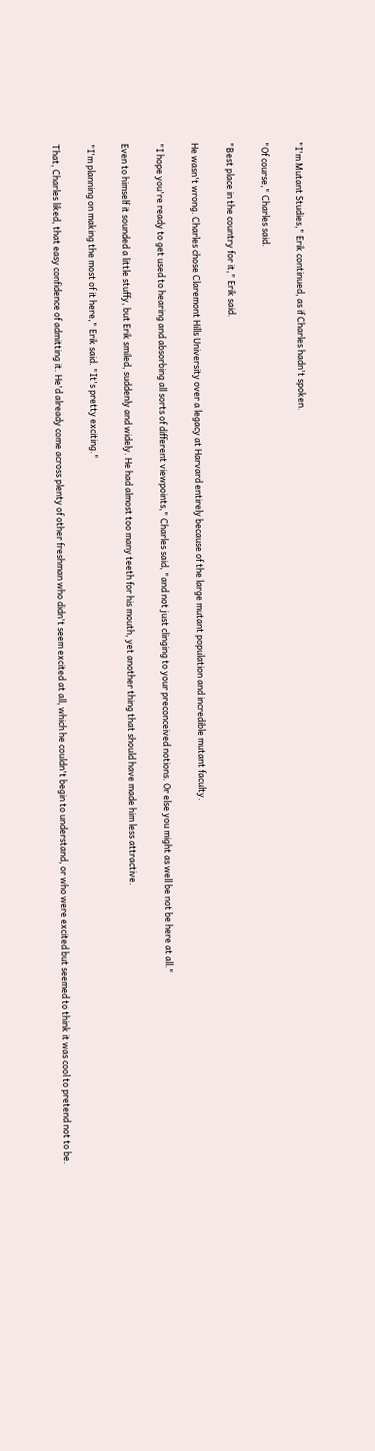"I'm Mutant Studies," Erik continued, as if Charles hadn't spoken.

"Of course," Charles said.

"Best place in the country for it," Erik said.

He wasn't wrong. Charles chose Claremont Hills University over a legacy at Harvard entirely because of the large mutant population and incredible mutant faculty.

"I hope you're ready to get used to hearing and absorbing all sorts of different viewpoints," Charles said, "and not just clinging to your preconceived notions. Or else you might as well be not be here at all."

Even to himself it sounded a little stuffy, but Erik smiled, suddenly and widely. He had almost too many teeth for his mouth, yet another thing that should have made him less attractive.

"I'm planning on making the most of it here," Erik said. "It's pretty exciting."

That, Charles liked, that easy confidence of admitting it. He'd already come across plenty of other freshman who didn't seem excited at all, which he couldn't begin to understand, or who were excited but seemed to think it was cool to pretend not to be.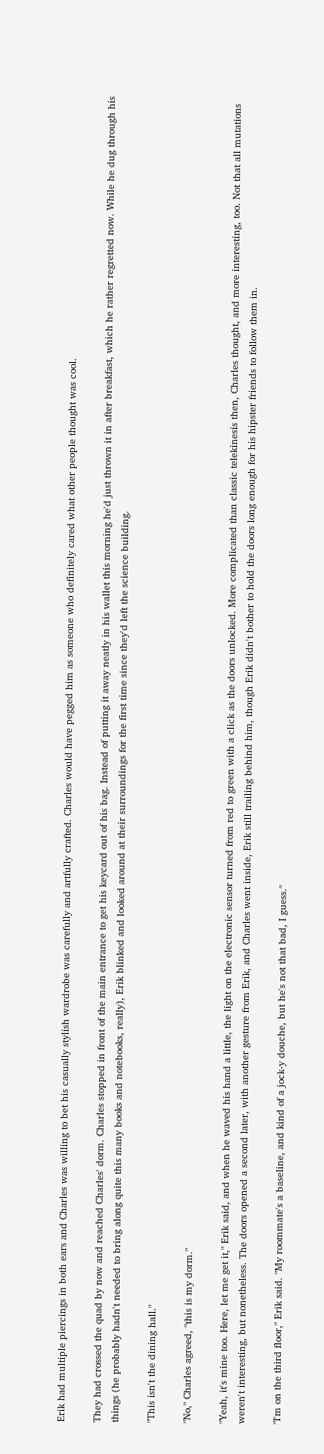Erik had multiple piercings in both ears and Charles was willing to bet his casually stylish wardrobe was carefully and artfully crafted. Charles would have pegged him as someone who definitely cared what other people thought was cool.

They had crossed the quad by now and reached Charles' dorm. Charles stopped in front of the main entrance to get his keycard out of his bag. Instead of putting it away neatly in his wallet this morning he'd just thrown it in after breakfast, which he rather regretted now. While he dug through his things (he probably hadn't needed to bring along quite this many books and notebooks, really), Erik blinked and looked around at their surroundings for the first time since they'd left the science building.

"This isn't the dining hall."

"No," Charles agreed, "this is my dorm."

"Yeah, it's mine too. Here, let me get it," Erik said, and when he waved his hand a little, the light on the electronic sensor turned from red to green with a click as the doors unlocked. More complicated than classic telekinesis then, Charles thought, and more interesting, too. Not that all mutations weren't interesting, but nonetheless. The doors opened a second later, with another gesture from Erik, and Charles went inside, Erik still trailing behind him, though Erik didn't bother to hold the doors long enough for his hipster friends to follow them in.

"I'm on the third floor," Erik said. "My roommate's a baseline, and kind of a jock-y douche, but he's not that bad, I guess."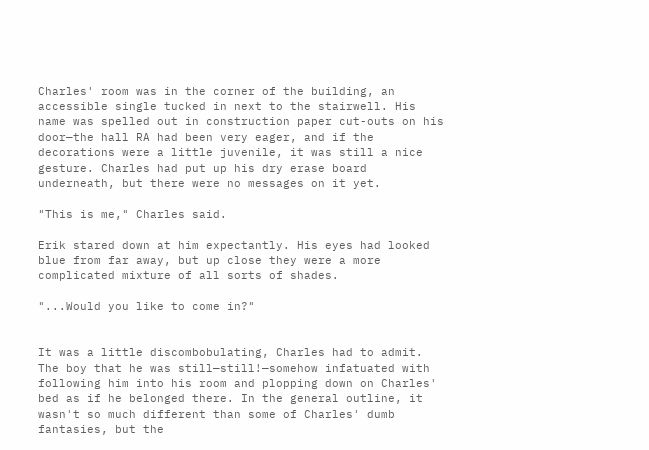Charles' room was in the corner of the building, an accessible single tucked in next to the stairwell. His name was spelled out in construction paper cut-outs on his door—the hall RA had been very eager, and if the decorations were a little juvenile, it was still a nice gesture. Charles had put up his dry erase board underneath, but there were no messages on it yet.

"This is me," Charles said.

Erik stared down at him expectantly. His eyes had looked blue from far away, but up close they were a more complicated mixture of all sorts of shades.

"...Would you like to come in?"


It was a little discombobulating, Charles had to admit. The boy that he was still—still!—somehow infatuated with following him into his room and plopping down on Charles' bed as if he belonged there. In the general outline, it wasn't so much different than some of Charles' dumb fantasies, but the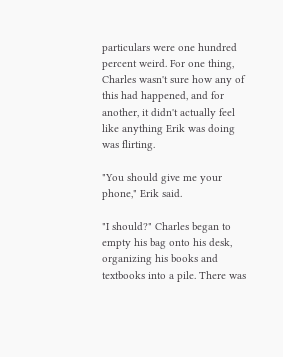particulars were one hundred percent weird. For one thing, Charles wasn't sure how any of this had happened, and for another, it didn't actually feel like anything Erik was doing was flirting.

"You should give me your phone," Erik said.

"I should?" Charles began to empty his bag onto his desk, organizing his books and textbooks into a pile. There was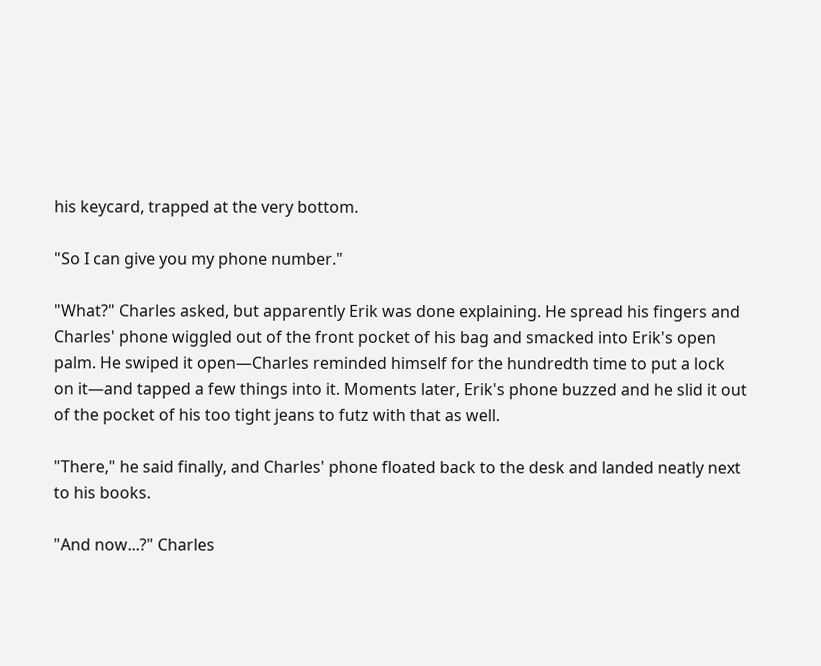his keycard, trapped at the very bottom.

"So I can give you my phone number."

"What?" Charles asked, but apparently Erik was done explaining. He spread his fingers and Charles' phone wiggled out of the front pocket of his bag and smacked into Erik's open palm. He swiped it open—Charles reminded himself for the hundredth time to put a lock on it—and tapped a few things into it. Moments later, Erik's phone buzzed and he slid it out of the pocket of his too tight jeans to futz with that as well.

"There," he said finally, and Charles' phone floated back to the desk and landed neatly next to his books.

"And now...?" Charles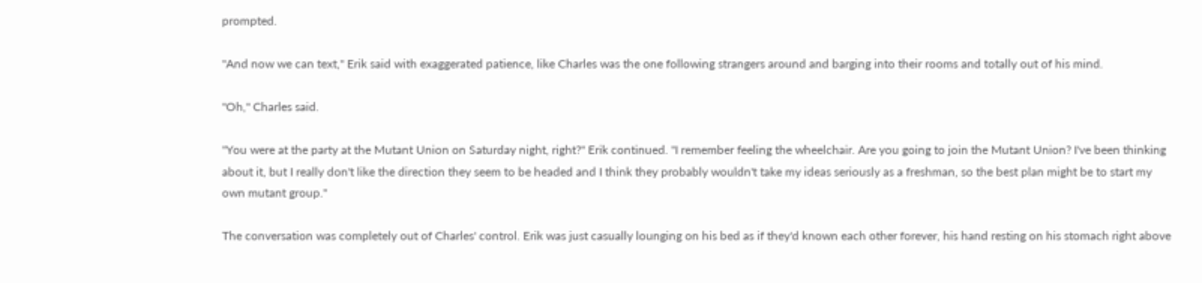prompted.

"And now we can text," Erik said with exaggerated patience, like Charles was the one following strangers around and barging into their rooms and totally out of his mind.

"Oh," Charles said.

"You were at the party at the Mutant Union on Saturday night, right?" Erik continued. "I remember feeling the wheelchair. Are you going to join the Mutant Union? I've been thinking about it, but I really don't like the direction they seem to be headed and I think they probably wouldn't take my ideas seriously as a freshman, so the best plan might be to start my own mutant group."

The conversation was completely out of Charles' control. Erik was just casually lounging on his bed as if they'd known each other forever, his hand resting on his stomach right above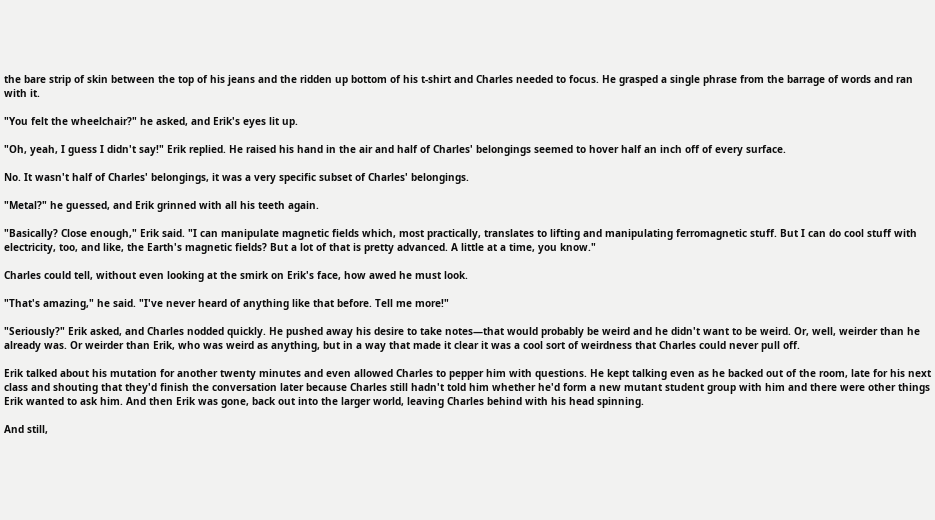the bare strip of skin between the top of his jeans and the ridden up bottom of his t-shirt and Charles needed to focus. He grasped a single phrase from the barrage of words and ran with it.

"You felt the wheelchair?" he asked, and Erik's eyes lit up.

"Oh, yeah, I guess I didn't say!" Erik replied. He raised his hand in the air and half of Charles' belongings seemed to hover half an inch off of every surface.

No. It wasn't half of Charles' belongings, it was a very specific subset of Charles' belongings.

"Metal?" he guessed, and Erik grinned with all his teeth again.

"Basically? Close enough," Erik said. "I can manipulate magnetic fields which, most practically, translates to lifting and manipulating ferromagnetic stuff. But I can do cool stuff with electricity, too, and like, the Earth's magnetic fields? But a lot of that is pretty advanced. A little at a time, you know."

Charles could tell, without even looking at the smirk on Erik's face, how awed he must look.

"That's amazing," he said. "I've never heard of anything like that before. Tell me more!"

"Seriously?" Erik asked, and Charles nodded quickly. He pushed away his desire to take notes—that would probably be weird and he didn't want to be weird. Or, well, weirder than he already was. Or weirder than Erik, who was weird as anything, but in a way that made it clear it was a cool sort of weirdness that Charles could never pull off.

Erik talked about his mutation for another twenty minutes and even allowed Charles to pepper him with questions. He kept talking even as he backed out of the room, late for his next class and shouting that they'd finish the conversation later because Charles still hadn't told him whether he'd form a new mutant student group with him and there were other things Erik wanted to ask him. And then Erik was gone, back out into the larger world, leaving Charles behind with his head spinning.

And still,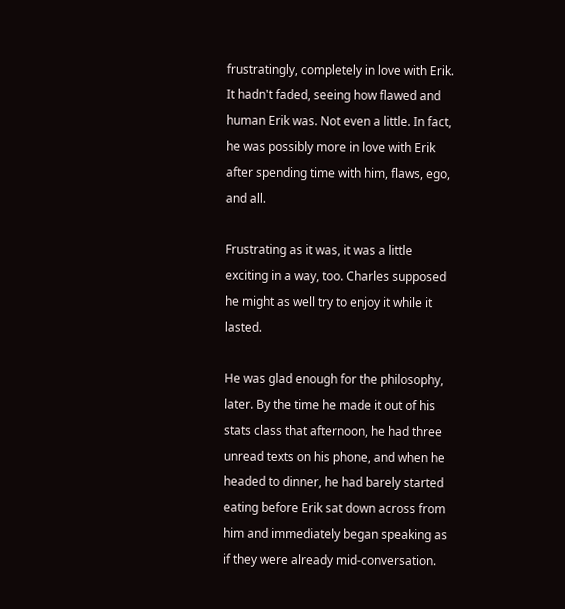frustratingly, completely in love with Erik. It hadn't faded, seeing how flawed and human Erik was. Not even a little. In fact, he was possibly more in love with Erik after spending time with him, flaws, ego, and all.

Frustrating as it was, it was a little exciting in a way, too. Charles supposed he might as well try to enjoy it while it lasted.

He was glad enough for the philosophy, later. By the time he made it out of his stats class that afternoon, he had three unread texts on his phone, and when he headed to dinner, he had barely started eating before Erik sat down across from him and immediately began speaking as if they were already mid-conversation.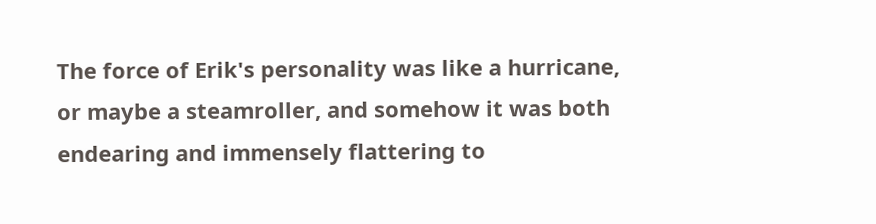The force of Erik's personality was like a hurricane, or maybe a steamroller, and somehow it was both endearing and immensely flattering to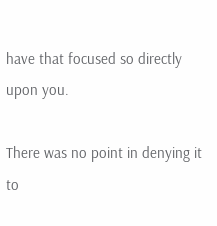have that focused so directly upon you.

There was no point in denying it to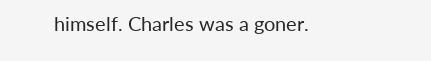himself. Charles was a goner.